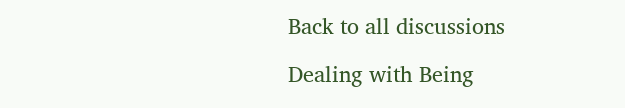Back to all discussions

Dealing with Being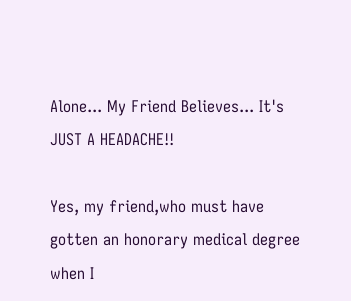Alone... My Friend Believes... It's JUST A HEADACHE!!

Yes, my friend,who must have gotten an honorary medical degree when I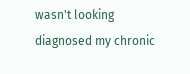wasn't looking diagnosed my chronic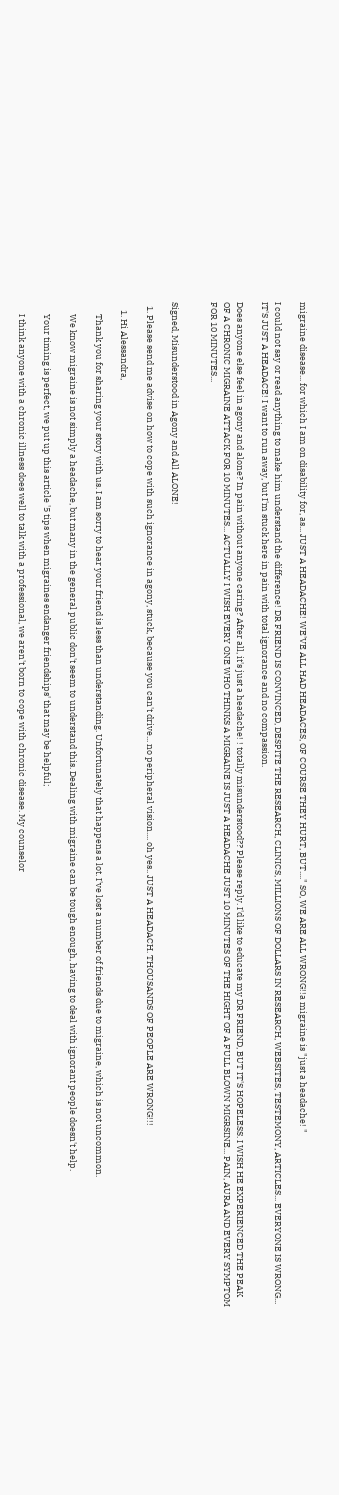migraine disease... for which I am on disability for, as... JUST A HEADACHE! WE'VE ALL HAD HEADACES, OF COURSE THEY HURT, BUT...." SO, WE ARE ALL WRONG!!a migraine is "just a headache! "

I could not say or read anything to make him understand the difference! DR FRIEND IS CONVINCED, DESPITE THE RESEARCH, CLINICS, MILLIONS OF DOLLARS IN RESEARCH, WEBSITES, TESTEMONY, ARTICLES... EVERYONE IS WRONG... IT'S JUST A HEADACE! I want to run away, but I'm stuck here in pain with total ignorance and no compassion.

Does anyone else feel in agony and alone? In pain without anyone caring? After all, it's just a headache! ! totally misunderstood?? Please reply. I'd like to educate my DR FRIEND, BUT IT'S HOPELESS. I WISH HE EXPERIENCED THE PEAK OF A CHRONIC MIGRAINE ATTACK FOR 10 MINUTES... ACTUALLY I WISH EVERY ONE WHO THINKS A MIGRAINE IS JUST A HEADACHE JUST 10 MINUTES OF THE HIGHT OF A FULL BLOWN MIGRSINE... PAIN, AURA AND EVERY SYMPTOM FOR 10 MINUTES...


Signed, Misunderstood in Agony and All ALONE!

  1. Please send me advise on how to cope with such ignorance in agony, stuck, because you can't drive... no peripheral vision.... oh yes.. JUST A HEADACH. THOUSANDS OF PEOPLE ARE WRONG!!!

    1. Hi Alessandra,

      Thank you for sharing your story with us. I am sorry to hear your friend is less than understanding. Unfortunately that happens a lot. I've lost a number of friends due to migraine, which is not uncommon.

      We know migraine is not simply a headache, but many in the general public don't seem to understand this. Dealing with migraine can be tough enough, having to deal with ignorant people doesn't help.

      Your timing is perfect, we put up this article '5 tips when migraines endanger friendships' that may be helpful;

      I think anyone with a chronic illness does well to talk with a professional, we aren't born to cope with chronic disease. My counselor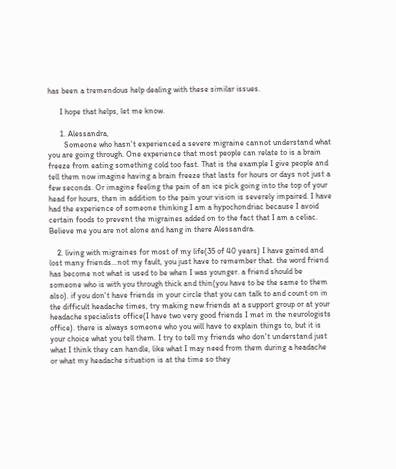has been a tremendous help dealing with these similar issues.

      I hope that helps, let me know.

      1. Alessandra,
        Someone who hasn't experienced a severe migraine cannot understand what you are going through. One experience that most people can relate to is a brain freeze from eating something cold too fast. That is the example I give people and tell them now imagine having a brain freeze that lasts for hours or days not just a few seconds. Or imagine feeling the pain of an ice pick going into the top of your head for hours, then in addition to the pain your vision is severely impaired. I have had the experience of someone thinking I am a hypochondriac because I avoid certain foods to prevent the migraines added on to the fact that I am a celiac. Believe me you are not alone and hang in there Alessandra.

    2. living with migraines for most of my life(35 of 40 years) I have gained and lost many friends...not my fault, you just have to remember that. the word friend has become not what is used to be when I was younger. a friend should be someone who is with you through thick and thin(you have to be the same to them also). if you don't have friends in your circle that you can talk to and count on in the difficult headache times, try making new friends at a support group or at your headache specialists office(I have two very good friends I met in the neurologists office). there is always someone who you will have to explain things to, but it is your choice what you tell them. I try to tell my friends who don't understand just what I think they can handle, like what I may need from them during a headache or what my headache situation is at the time so they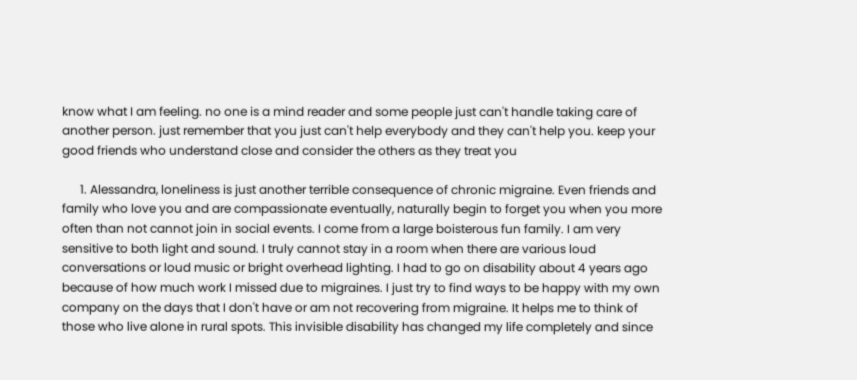know what I am feeling. no one is a mind reader and some people just can't handle taking care of another person. just remember that you just can't help everybody and they can't help you. keep your good friends who understand close and consider the others as they treat you

      1. Alessandra, loneliness is just another terrible consequence of chronic migraine. Even friends and family who love you and are compassionate eventually, naturally begin to forget you when you more often than not cannot join in social events. I come from a large boisterous fun family. I am very sensitive to both light and sound. I truly cannot stay in a room when there are various loud conversations or loud music or bright overhead lighting. I had to go on disability about 4 years ago because of how much work I missed due to migraines. I just try to find ways to be happy with my own company on the days that I don't have or am not recovering from migraine. It helps me to think of those who live alone in rural spots. This invisible disability has changed my life completely and since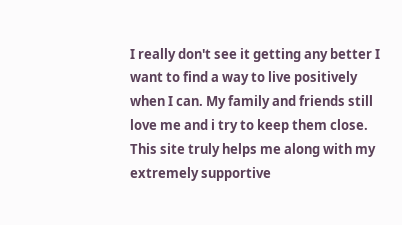I really don't see it getting any better I want to find a way to live positively when I can. My family and friends still love me and i try to keep them close. This site truly helps me along with my extremely supportive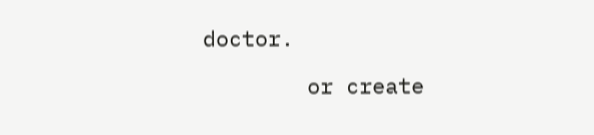doctor.

        or create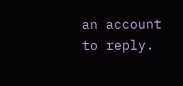an account to reply.